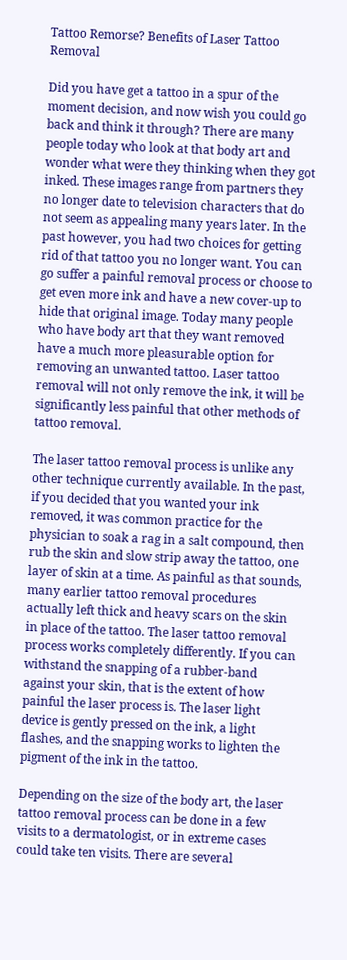Tattoo Remorse? Benefits of Laser Tattoo Removal

Did you have get a tattoo in a spur of the moment decision, and now wish you could go back and think it through? There are many people today who look at that body art and wonder what were they thinking when they got inked. These images range from partners they no longer date to television characters that do not seem as appealing many years later. In the past however, you had two choices for getting rid of that tattoo you no longer want. You can go suffer a painful removal process or choose to get even more ink and have a new cover-up to hide that original image. Today many people who have body art that they want removed have a much more pleasurable option for removing an unwanted tattoo. Laser tattoo removal will not only remove the ink, it will be significantly less painful that other methods of tattoo removal.

The laser tattoo removal process is unlike any other technique currently available. In the past, if you decided that you wanted your ink removed, it was common practice for the physician to soak a rag in a salt compound, then rub the skin and slow strip away the tattoo, one layer of skin at a time. As painful as that sounds, many earlier tattoo removal procedures actually left thick and heavy scars on the skin in place of the tattoo. The laser tattoo removal process works completely differently. If you can withstand the snapping of a rubber-band against your skin, that is the extent of how painful the laser process is. The laser light device is gently pressed on the ink, a light flashes, and the snapping works to lighten the pigment of the ink in the tattoo.

Depending on the size of the body art, the laser tattoo removal process can be done in a few visits to a dermatologist, or in extreme cases could take ten visits. There are several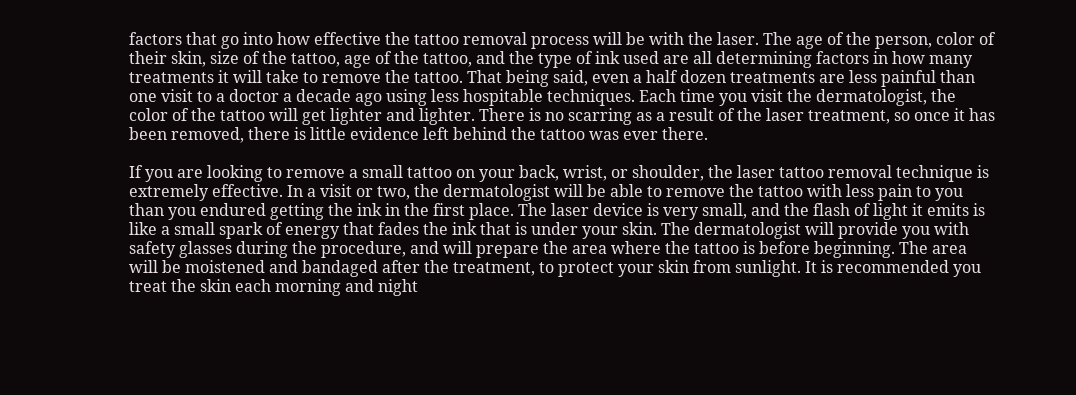factors that go into how effective the tattoo removal process will be with the laser. The age of the person, color of their skin, size of the tattoo, age of the tattoo, and the type of ink used are all determining factors in how many treatments it will take to remove the tattoo. That being said, even a half dozen treatments are less painful than one visit to a doctor a decade ago using less hospitable techniques. Each time you visit the dermatologist, the color of the tattoo will get lighter and lighter. There is no scarring as a result of the laser treatment, so once it has been removed, there is little evidence left behind the tattoo was ever there.

If you are looking to remove a small tattoo on your back, wrist, or shoulder, the laser tattoo removal technique is extremely effective. In a visit or two, the dermatologist will be able to remove the tattoo with less pain to you than you endured getting the ink in the first place. The laser device is very small, and the flash of light it emits is like a small spark of energy that fades the ink that is under your skin. The dermatologist will provide you with safety glasses during the procedure, and will prepare the area where the tattoo is before beginning. The area will be moistened and bandaged after the treatment, to protect your skin from sunlight. It is recommended you treat the skin each morning and night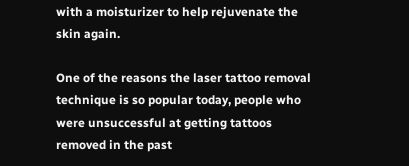with a moisturizer to help rejuvenate the skin again.

One of the reasons the laser tattoo removal technique is so popular today, people who were unsuccessful at getting tattoos removed in the past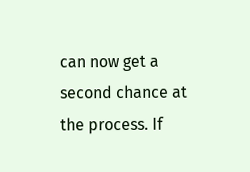can now get a second chance at the process. If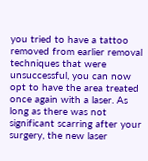you tried to have a tattoo removed from earlier removal techniques that were unsuccessful, you can now opt to have the area treated once again with a laser. As long as there was not significant scarring after your surgery, the new laser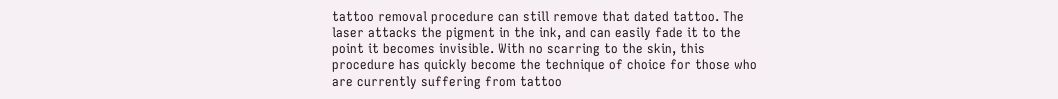tattoo removal procedure can still remove that dated tattoo. The laser attacks the pigment in the ink, and can easily fade it to the point it becomes invisible. With no scarring to the skin, this procedure has quickly become the technique of choice for those who are currently suffering from tattoo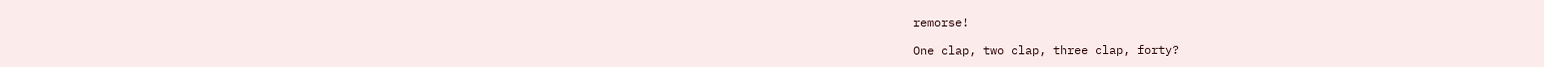remorse!

One clap, two clap, three clap, forty?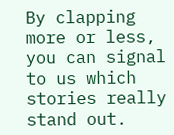By clapping more or less, you can signal to us which stories really stand out.